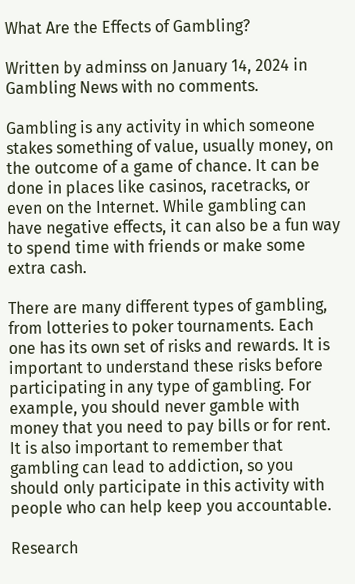What Are the Effects of Gambling?

Written by adminss on January 14, 2024 in Gambling News with no comments.

Gambling is any activity in which someone stakes something of value, usually money, on the outcome of a game of chance. It can be done in places like casinos, racetracks, or even on the Internet. While gambling can have negative effects, it can also be a fun way to spend time with friends or make some extra cash.

There are many different types of gambling, from lotteries to poker tournaments. Each one has its own set of risks and rewards. It is important to understand these risks before participating in any type of gambling. For example, you should never gamble with money that you need to pay bills or for rent. It is also important to remember that gambling can lead to addiction, so you should only participate in this activity with people who can help keep you accountable.

Research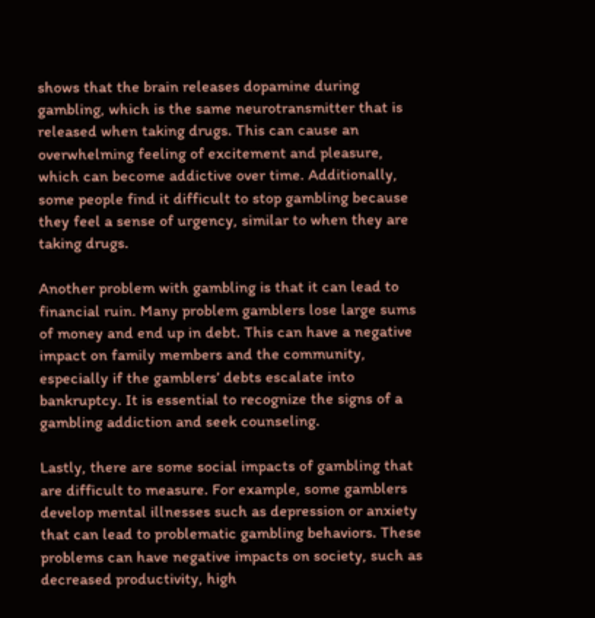shows that the brain releases dopamine during gambling, which is the same neurotransmitter that is released when taking drugs. This can cause an overwhelming feeling of excitement and pleasure, which can become addictive over time. Additionally, some people find it difficult to stop gambling because they feel a sense of urgency, similar to when they are taking drugs.

Another problem with gambling is that it can lead to financial ruin. Many problem gamblers lose large sums of money and end up in debt. This can have a negative impact on family members and the community, especially if the gamblers’ debts escalate into bankruptcy. It is essential to recognize the signs of a gambling addiction and seek counseling.

Lastly, there are some social impacts of gambling that are difficult to measure. For example, some gamblers develop mental illnesses such as depression or anxiety that can lead to problematic gambling behaviors. These problems can have negative impacts on society, such as decreased productivity, high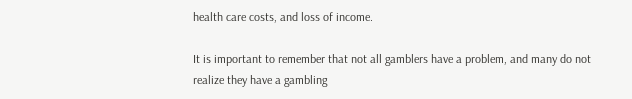health care costs, and loss of income.

It is important to remember that not all gamblers have a problem, and many do not realize they have a gambling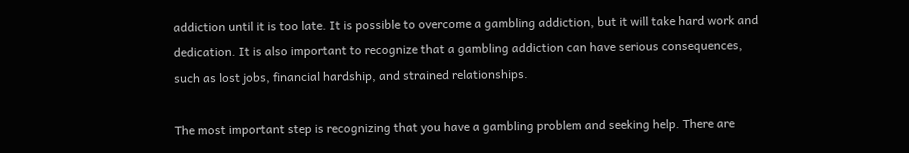addiction until it is too late. It is possible to overcome a gambling addiction, but it will take hard work and dedication. It is also important to recognize that a gambling addiction can have serious consequences, such as lost jobs, financial hardship, and strained relationships.

The most important step is recognizing that you have a gambling problem and seeking help. There are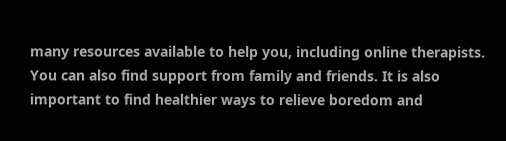many resources available to help you, including online therapists. You can also find support from family and friends. It is also important to find healthier ways to relieve boredom and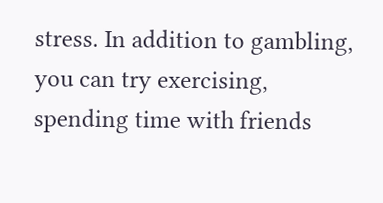stress. In addition to gambling, you can try exercising, spending time with friends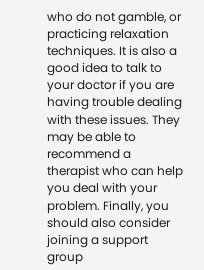who do not gamble, or practicing relaxation techniques. It is also a good idea to talk to your doctor if you are having trouble dealing with these issues. They may be able to recommend a therapist who can help you deal with your problem. Finally, you should also consider joining a support group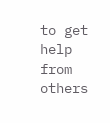to get help from others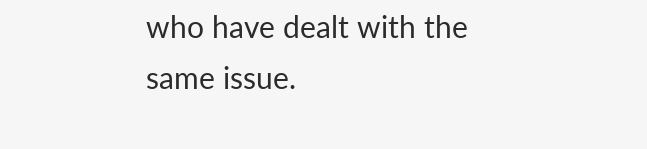who have dealt with the same issue.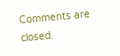Comments are closed.